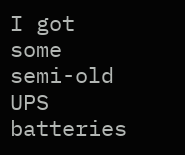I got some semi-old UPS batteries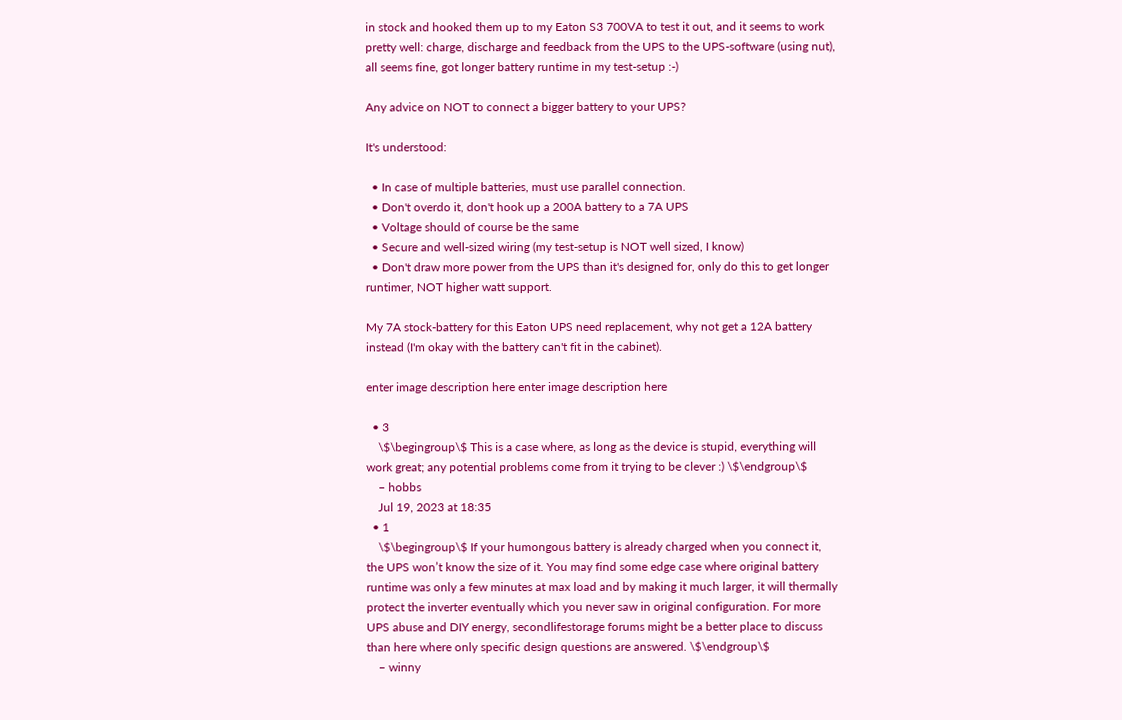in stock and hooked them up to my Eaton S3 700VA to test it out, and it seems to work pretty well: charge, discharge and feedback from the UPS to the UPS-software (using nut), all seems fine, got longer battery runtime in my test-setup :-)

Any advice on NOT to connect a bigger battery to your UPS?

It's understood:

  • In case of multiple batteries, must use parallel connection.
  • Don't overdo it, don't hook up a 200A battery to a 7A UPS
  • Voltage should of course be the same
  • Secure and well-sized wiring (my test-setup is NOT well sized, I know)
  • Don't draw more power from the UPS than it's designed for, only do this to get longer runtimer, NOT higher watt support.

My 7A stock-battery for this Eaton UPS need replacement, why not get a 12A battery instead (I'm okay with the battery can't fit in the cabinet).

enter image description here enter image description here

  • 3
    \$\begingroup\$ This is a case where, as long as the device is stupid, everything will work great; any potential problems come from it trying to be clever :) \$\endgroup\$
    – hobbs
    Jul 19, 2023 at 18:35
  • 1
    \$\begingroup\$ If your humongous battery is already charged when you connect it, the UPS won’t know the size of it. You may find some edge case where original battery runtime was only a few minutes at max load and by making it much larger, it will thermally protect the inverter eventually which you never saw in original configuration. For more UPS abuse and DIY energy, secondlifestorage forums might be a better place to discuss than here where only specific design questions are answered. \$\endgroup\$
    – winny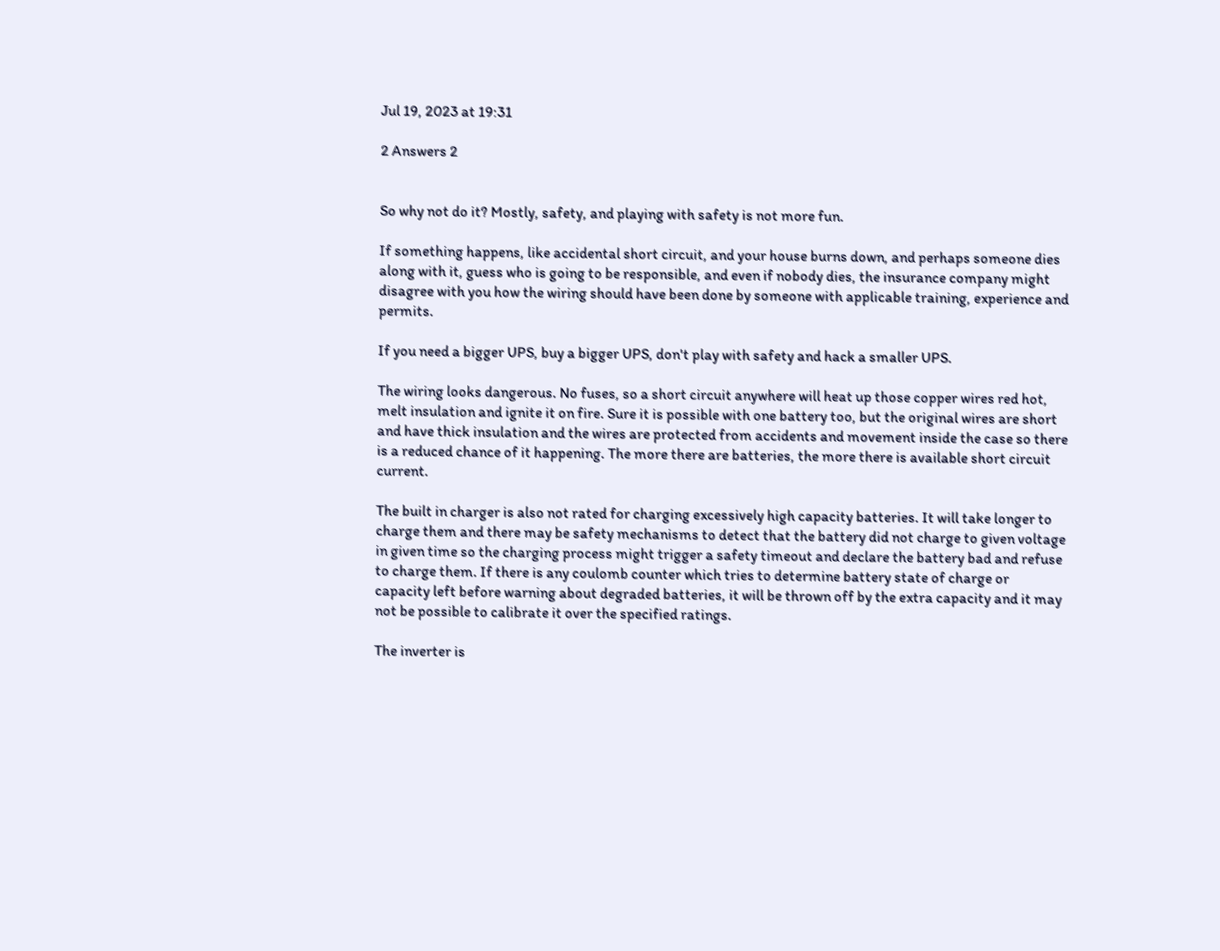Jul 19, 2023 at 19:31

2 Answers 2


So why not do it? Mostly, safety, and playing with safety is not more fun.

If something happens, like accidental short circuit, and your house burns down, and perhaps someone dies along with it, guess who is going to be responsible, and even if nobody dies, the insurance company might disagree with you how the wiring should have been done by someone with applicable training, experience and permits.

If you need a bigger UPS, buy a bigger UPS, don't play with safety and hack a smaller UPS.

The wiring looks dangerous. No fuses, so a short circuit anywhere will heat up those copper wires red hot, melt insulation and ignite it on fire. Sure it is possible with one battery too, but the original wires are short and have thick insulation and the wires are protected from accidents and movement inside the case so there is a reduced chance of it happening. The more there are batteries, the more there is available short circuit current.

The built in charger is also not rated for charging excessively high capacity batteries. It will take longer to charge them and there may be safety mechanisms to detect that the battery did not charge to given voltage in given time so the charging process might trigger a safety timeout and declare the battery bad and refuse to charge them. If there is any coulomb counter which tries to determine battery state of charge or capacity left before warning about degraded batteries, it will be thrown off by the extra capacity and it may not be possible to calibrate it over the specified ratings.

The inverter is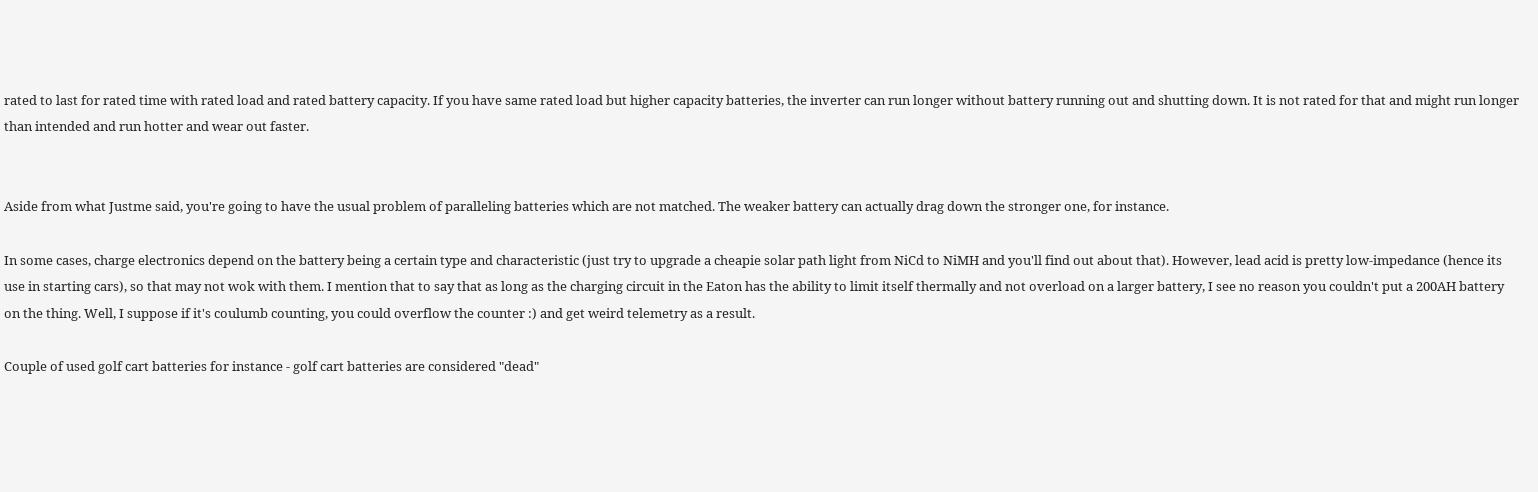rated to last for rated time with rated load and rated battery capacity. If you have same rated load but higher capacity batteries, the inverter can run longer without battery running out and shutting down. It is not rated for that and might run longer than intended and run hotter and wear out faster.


Aside from what Justme said, you're going to have the usual problem of paralleling batteries which are not matched. The weaker battery can actually drag down the stronger one, for instance.

In some cases, charge electronics depend on the battery being a certain type and characteristic (just try to upgrade a cheapie solar path light from NiCd to NiMH and you'll find out about that). However, lead acid is pretty low-impedance (hence its use in starting cars), so that may not wok with them. I mention that to say that as long as the charging circuit in the Eaton has the ability to limit itself thermally and not overload on a larger battery, I see no reason you couldn't put a 200AH battery on the thing. Well, I suppose if it's coulumb counting, you could overflow the counter :) and get weird telemetry as a result.

Couple of used golf cart batteries for instance - golf cart batteries are considered "dead"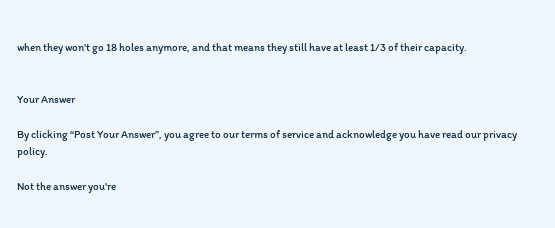when they won't go 18 holes anymore, and that means they still have at least 1/3 of their capacity.


Your Answer

By clicking “Post Your Answer”, you agree to our terms of service and acknowledge you have read our privacy policy.

Not the answer you're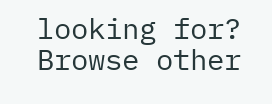looking for? Browse other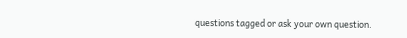questions tagged or ask your own question.